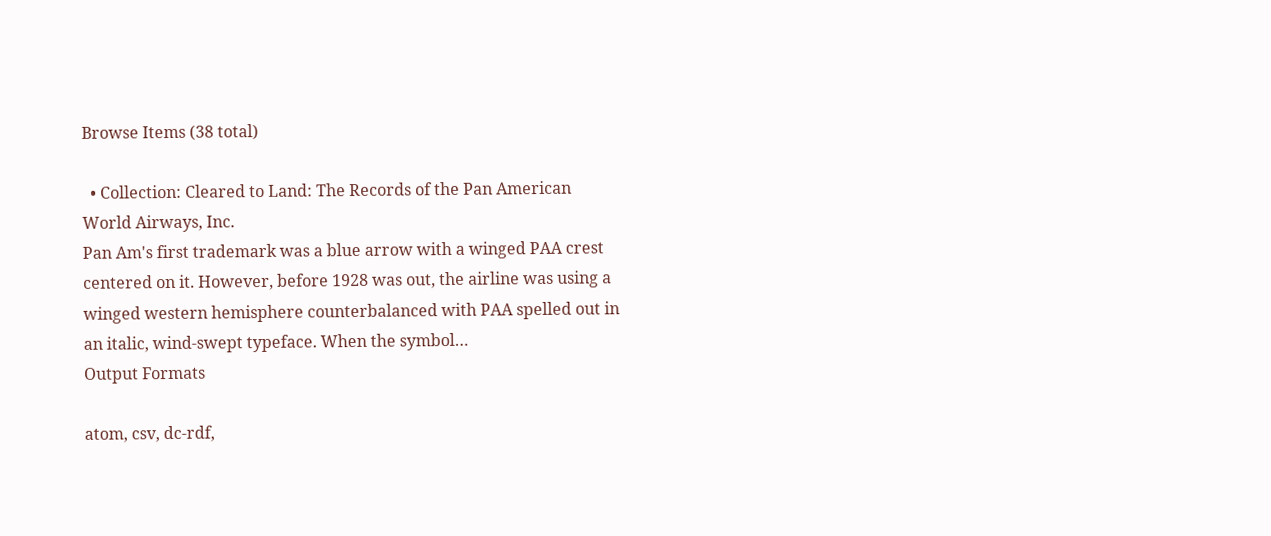Browse Items (38 total)

  • Collection: Cleared to Land: The Records of the Pan American World Airways, Inc.
Pan Am's first trademark was a blue arrow with a winged PAA crest centered on it. However, before 1928 was out, the airline was using a winged western hemisphere counterbalanced with PAA spelled out in an italic, wind-swept typeface. When the symbol…
Output Formats

atom, csv, dc-rdf,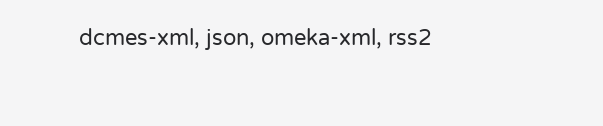dcmes-xml, json, omeka-xml, rss2